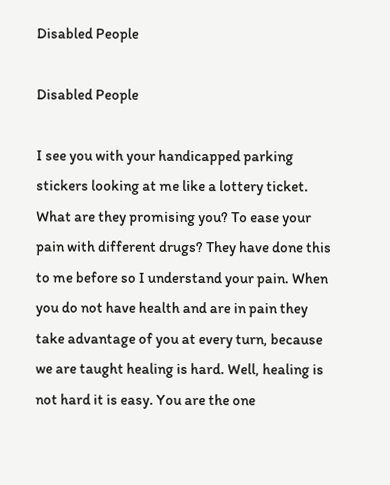Disabled People

Disabled People

I see you with your handicapped parking stickers looking at me like a lottery ticket. What are they promising you? To ease your pain with different drugs? They have done this to me before so I understand your pain. When you do not have health and are in pain they take advantage of you at every turn, because we are taught healing is hard. Well, healing is not hard it is easy. You are the one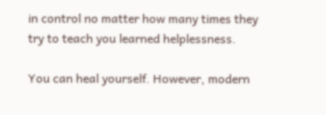in control no matter how many times they try to teach you learned helplessness.

You can heal yourself. However, modern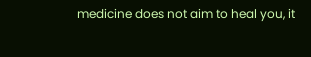medicine does not aim to heal you, it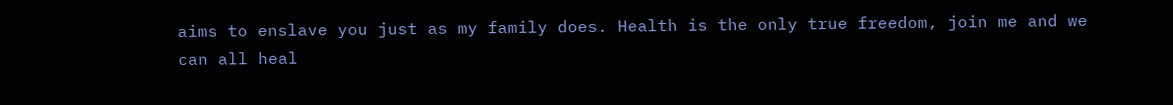aims to enslave you just as my family does. Health is the only true freedom, join me and we can all heal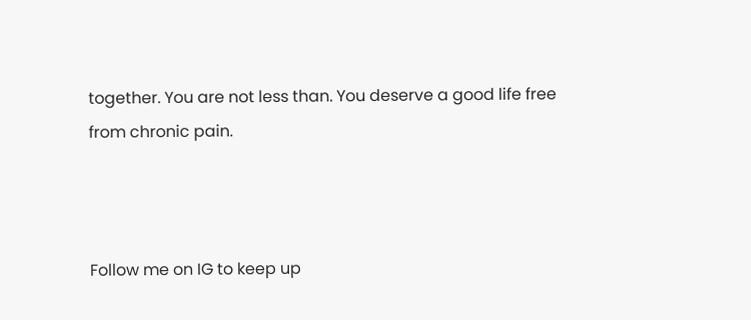together. You are not less than. You deserve a good life free from chronic pain.



Follow me on IG to keep up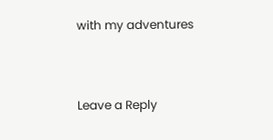with my adventures


Leave a Reply